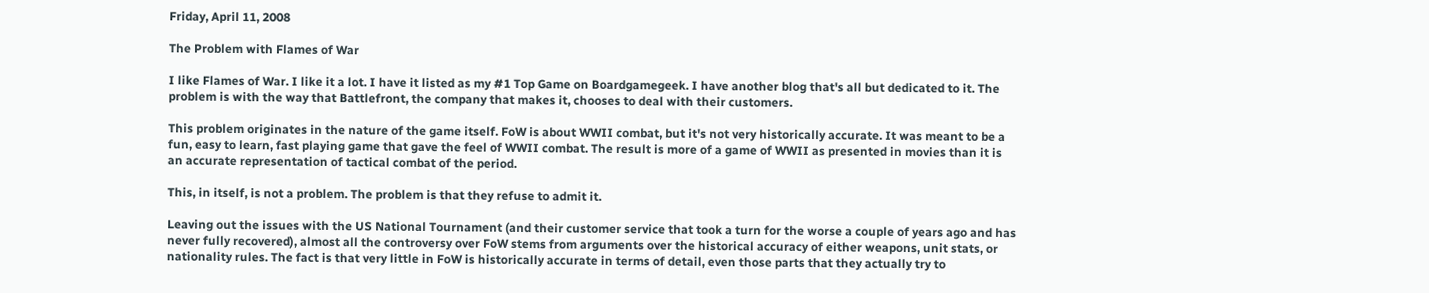Friday, April 11, 2008

The Problem with Flames of War

I like Flames of War. I like it a lot. I have it listed as my #1 Top Game on Boardgamegeek. I have another blog that's all but dedicated to it. The problem is with the way that Battlefront, the company that makes it, chooses to deal with their customers.

This problem originates in the nature of the game itself. FoW is about WWII combat, but it's not very historically accurate. It was meant to be a fun, easy to learn, fast playing game that gave the feel of WWII combat. The result is more of a game of WWII as presented in movies than it is an accurate representation of tactical combat of the period.

This, in itself, is not a problem. The problem is that they refuse to admit it.

Leaving out the issues with the US National Tournament (and their customer service that took a turn for the worse a couple of years ago and has never fully recovered), almost all the controversy over FoW stems from arguments over the historical accuracy of either weapons, unit stats, or nationality rules. The fact is that very little in FoW is historically accurate in terms of detail, even those parts that they actually try to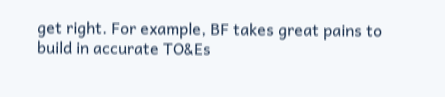get right. For example, BF takes great pains to build in accurate TO&Es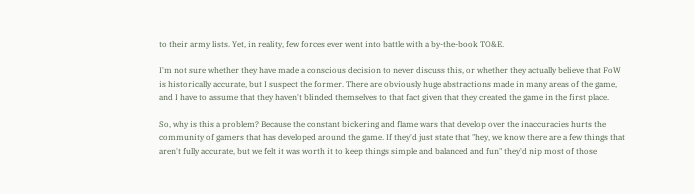to their army lists. Yet, in reality, few forces ever went into battle with a by-the-book TO&E.

I'm not sure whether they have made a conscious decision to never discuss this, or whether they actually believe that FoW is historically accurate, but I suspect the former. There are obviously huge abstractions made in many areas of the game, and I have to assume that they haven't blinded themselves to that fact given that they created the game in the first place.

So, why is this a problem? Because the constant bickering and flame wars that develop over the inaccuracies hurts the community of gamers that has developed around the game. If they'd just state that "hey, we know there are a few things that aren't fully accurate, but we felt it was worth it to keep things simple and balanced and fun" they'd nip most of those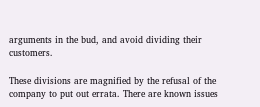arguments in the bud, and avoid dividing their customers.

These divisions are magnified by the refusal of the company to put out errata. There are known issues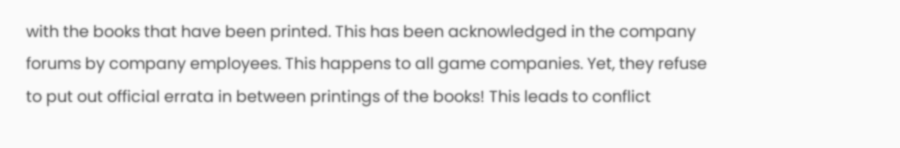with the books that have been printed. This has been acknowledged in the company forums by company employees. This happens to all game companies. Yet, they refuse to put out official errata in between printings of the books! This leads to conflict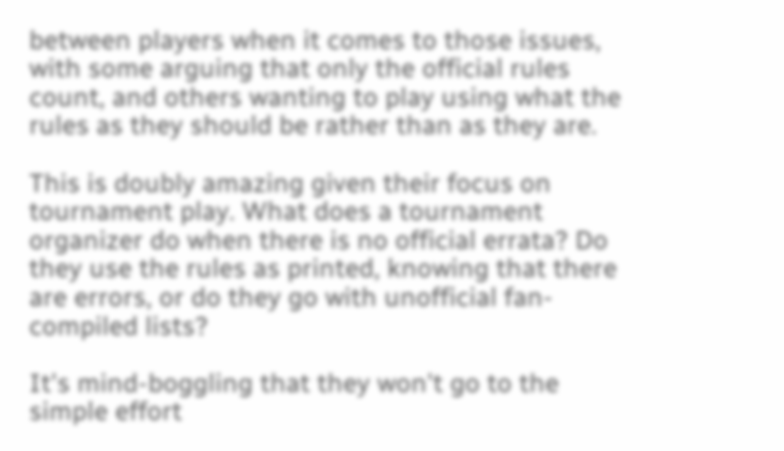between players when it comes to those issues, with some arguing that only the official rules count, and others wanting to play using what the rules as they should be rather than as they are.

This is doubly amazing given their focus on tournament play. What does a tournament organizer do when there is no official errata? Do they use the rules as printed, knowing that there are errors, or do they go with unofficial fan-compiled lists?

It's mind-boggling that they won't go to the simple effort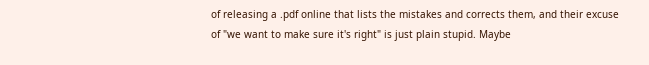of releasing a .pdf online that lists the mistakes and corrects them, and their excuse of "we want to make sure it's right" is just plain stupid. Maybe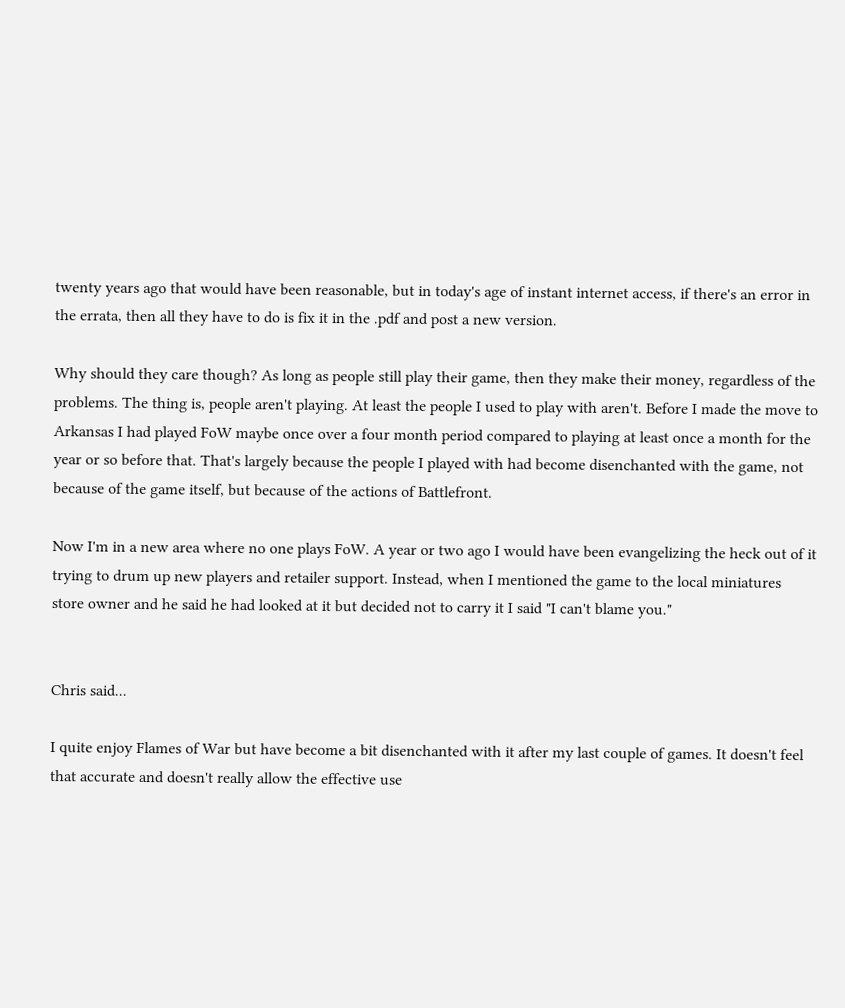twenty years ago that would have been reasonable, but in today's age of instant internet access, if there's an error in the errata, then all they have to do is fix it in the .pdf and post a new version.

Why should they care though? As long as people still play their game, then they make their money, regardless of the problems. The thing is, people aren't playing. At least the people I used to play with aren't. Before I made the move to Arkansas I had played FoW maybe once over a four month period compared to playing at least once a month for the year or so before that. That's largely because the people I played with had become disenchanted with the game, not because of the game itself, but because of the actions of Battlefront.

Now I'm in a new area where no one plays FoW. A year or two ago I would have been evangelizing the heck out of it trying to drum up new players and retailer support. Instead, when I mentioned the game to the local miniatures store owner and he said he had looked at it but decided not to carry it I said "I can't blame you."


Chris said...

I quite enjoy Flames of War but have become a bit disenchanted with it after my last couple of games. It doesn't feel that accurate and doesn't really allow the effective use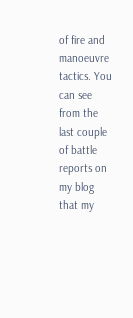of fire and manoeuvre tactics. You can see from the last couple of battle reports on my blog that my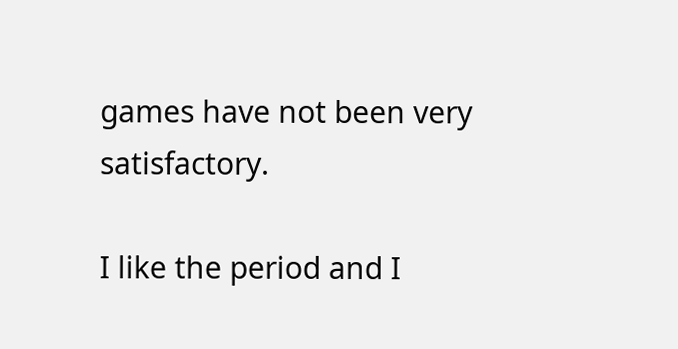games have not been very satisfactory.

I like the period and I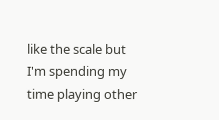like the scale but I'm spending my time playing other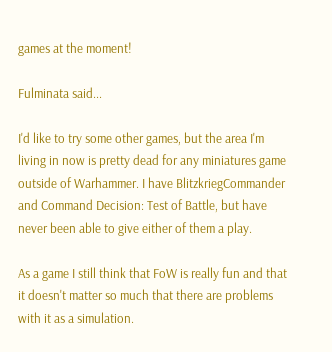games at the moment!

Fulminata said...

I'd like to try some other games, but the area I'm living in now is pretty dead for any miniatures game outside of Warhammer. I have BlitzkriegCommander and Command Decision: Test of Battle, but have never been able to give either of them a play.

As a game I still think that FoW is really fun and that it doesn't matter so much that there are problems with it as a simulation.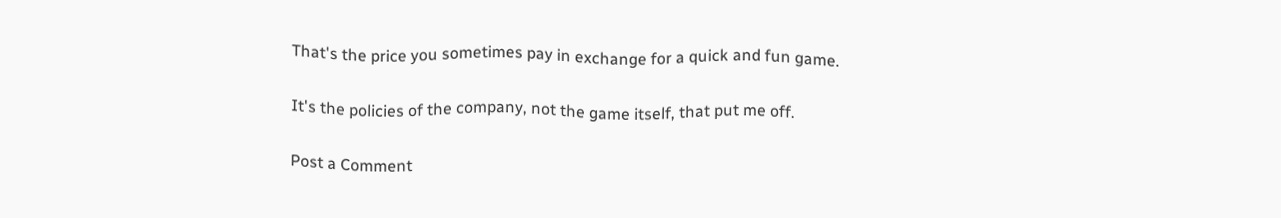That's the price you sometimes pay in exchange for a quick and fun game.

It's the policies of the company, not the game itself, that put me off.

Post a Comment